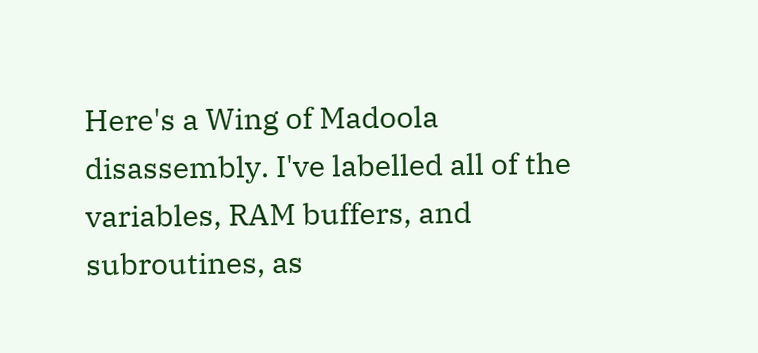Here's a Wing of Madoola disassembly. I've labelled all of the variables, RAM buffers, and subroutines, as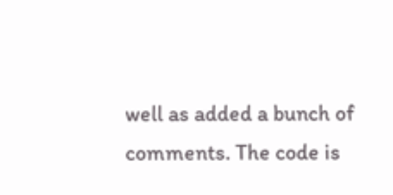well as added a bunch of comments. The code is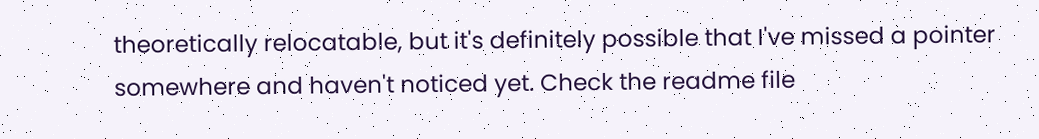theoretically relocatable, but it's definitely possible that I've missed a pointer somewhere and haven't noticed yet. Check the readme file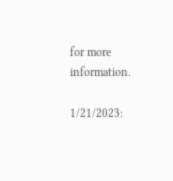for more information.

1/21/2023: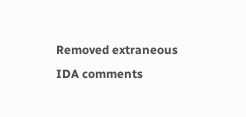Removed extraneous IDA comments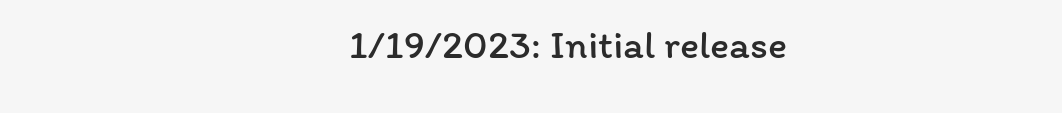1/19/2023: Initial release